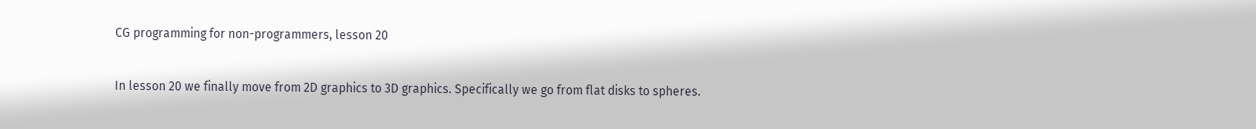CG programming for non-programmers, lesson 20

In lesson 20 we finally move from 2D graphics to 3D graphics. Specifically we go from flat disks to spheres.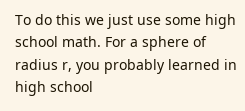To do this we just use some high school math. For a sphere of radius r, you probably learned in high school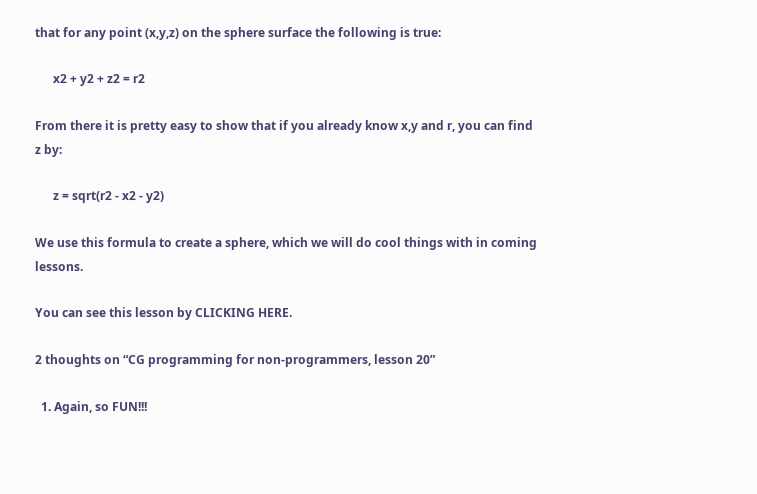that for any point (x,y,z) on the sphere surface the following is true:

      x2 + y2 + z2 = r2

From there it is pretty easy to show that if you already know x,y and r, you can find z by:

      z = sqrt(r2 - x2 - y2)

We use this formula to create a sphere, which we will do cool things with in coming lessons.

You can see this lesson by CLICKING HERE.

2 thoughts on “CG programming for non-programmers, lesson 20”

  1. Again, so FUN!!!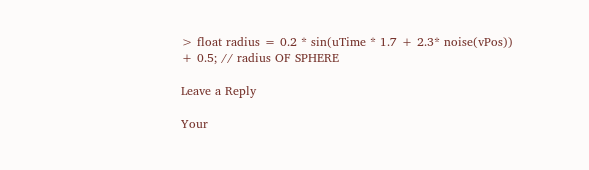> float radius = 0.2 * sin(uTime * 1.7 + 2.3* noise(vPos)) + 0.5; // radius OF SPHERE

Leave a Reply

Your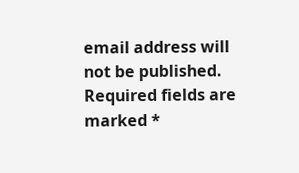email address will not be published. Required fields are marked *